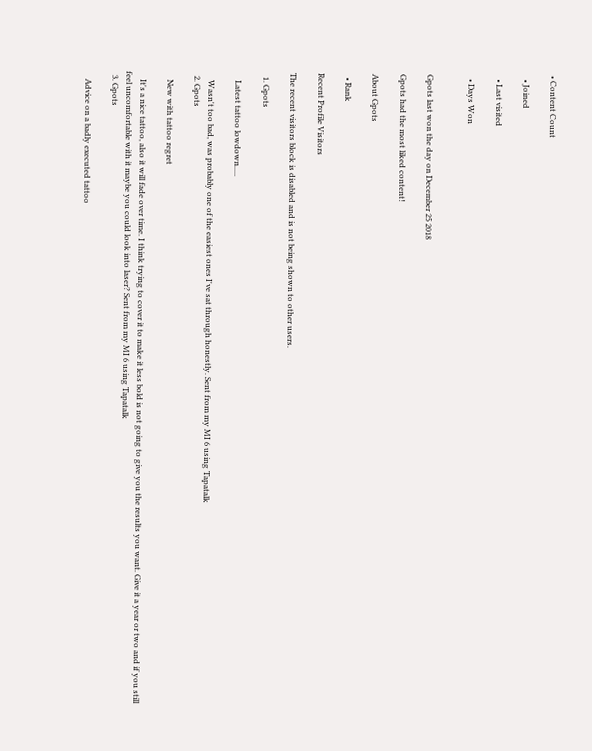• Content Count

  • Joined

  • Last visited

  • Days Won


Gpots last won the day on December 25 2018

Gpots had the most liked content!

About Gpots

  • Rank

Recent Profile Visitors

The recent visitors block is disabled and is not being shown to other users.

  1. Gpots

    Latest tattoo lowdown.....

    Wasn't too bad, was probably one of the easiest ones I've sat through honestly. Sent from my MI 6 using Tapatalk
  2. Gpots

    New with tattoo regret

    It's a nice tattoo, also it will fade over time. I think trying to cover it to make it less bold is not going to give you the results you want. Give it a year or two and if you still feel uncomfortable with it maybe you could look into laser? Sent from my MI 6 using Tapatalk
  3. Gpots

    Advice on a badly executed tattoo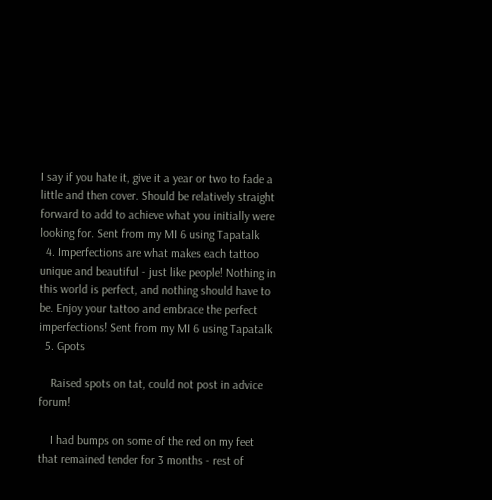I say if you hate it, give it a year or two to fade a little and then cover. Should be relatively straight forward to add to achieve what you initially were looking for. Sent from my MI 6 using Tapatalk
  4. Imperfections are what makes each tattoo unique and beautiful - just like people! Nothing in this world is perfect, and nothing should have to be. Enjoy your tattoo and embrace the perfect imperfections! Sent from my MI 6 using Tapatalk
  5. Gpots

    Raised spots on tat, could not post in advice forum!

    I had bumps on some of the red on my feet that remained tender for 3 months - rest of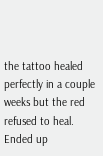the tattoo healed perfectly in a couple weeks but the red refused to heal. Ended up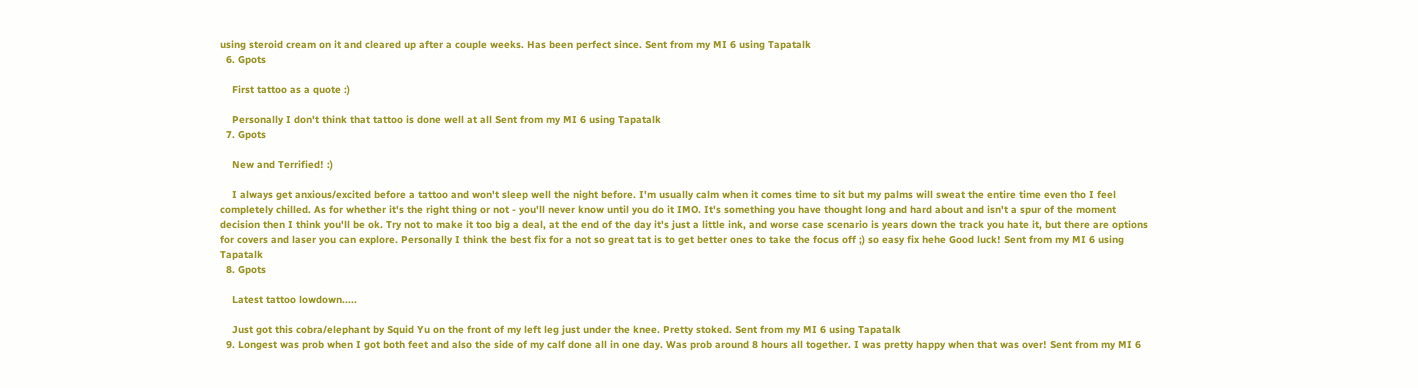using steroid cream on it and cleared up after a couple weeks. Has been perfect since. Sent from my MI 6 using Tapatalk
  6. Gpots

    First tattoo as a quote :)

    Personally I don't think that tattoo is done well at all Sent from my MI 6 using Tapatalk
  7. Gpots

    New and Terrified! :)

    I always get anxious/excited before a tattoo and won't sleep well the night before. I'm usually calm when it comes time to sit but my palms will sweat the entire time even tho I feel completely chilled. As for whether it's the right thing or not - you'll never know until you do it IMO. It's something you have thought long and hard about and isn't a spur of the moment decision then I think you'll be ok. Try not to make it too big a deal, at the end of the day it's just a little ink, and worse case scenario is years down the track you hate it, but there are options for covers and laser you can explore. Personally I think the best fix for a not so great tat is to get better ones to take the focus off ;) so easy fix hehe Good luck! Sent from my MI 6 using Tapatalk
  8. Gpots

    Latest tattoo lowdown.....

    Just got this cobra/elephant by Squid Yu on the front of my left leg just under the knee. Pretty stoked. Sent from my MI 6 using Tapatalk
  9. Longest was prob when I got both feet and also the side of my calf done all in one day. Was prob around 8 hours all together. I was pretty happy when that was over! Sent from my MI 6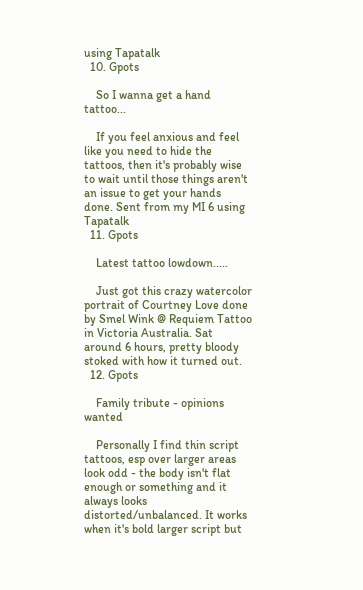using Tapatalk
  10. Gpots

    So I wanna get a hand tattoo...

    If you feel anxious and feel like you need to hide the tattoos, then it's probably wise to wait until those things aren't an issue to get your hands done. Sent from my MI 6 using Tapatalk
  11. Gpots

    Latest tattoo lowdown.....

    Just got this crazy watercolor portrait of Courtney Love done by Smel Wink @ Requiem Tattoo in Victoria Australia. Sat around 6 hours, pretty bloody stoked with how it turned out.
  12. Gpots

    Family tribute - opinions wanted

    Personally I find thin script tattoos, esp over larger areas look odd - the body isn't flat enough or something and it always looks distorted/unbalanced. It works when it's bold larger script but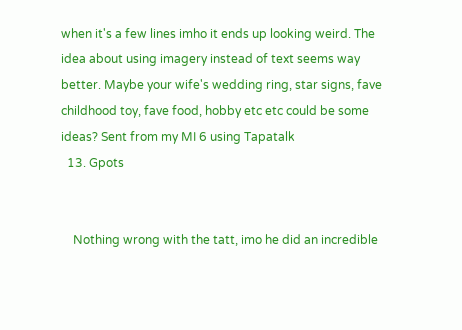when it's a few lines imho it ends up looking weird. The idea about using imagery instead of text seems way better. Maybe your wife's wedding ring, star signs, fave childhood toy, fave food, hobby etc etc could be some ideas? Sent from my MI 6 using Tapatalk
  13. Gpots


    Nothing wrong with the tatt, imo he did an incredible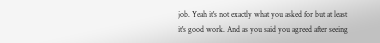job. Yeah it's not exactly what you asked for but at least it's good work. And as you said you agreed after seeing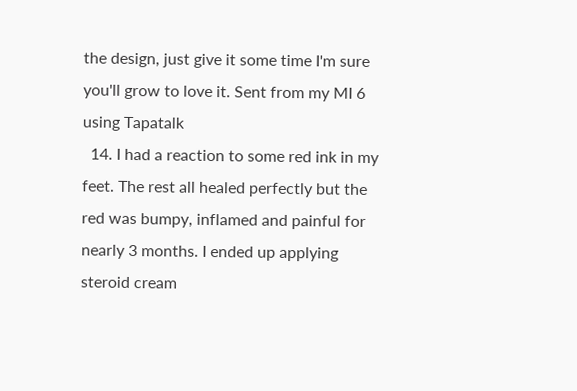the design, just give it some time I'm sure you'll grow to love it. Sent from my MI 6 using Tapatalk
  14. I had a reaction to some red ink in my feet. The rest all healed perfectly but the red was bumpy, inflamed and painful for nearly 3 months. I ended up applying steroid cream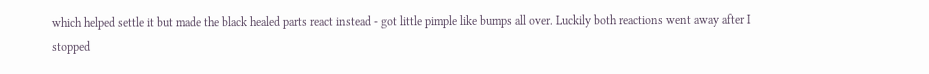which helped settle it but made the black healed parts react instead - got little pimple like bumps all over. Luckily both reactions went away after I stopped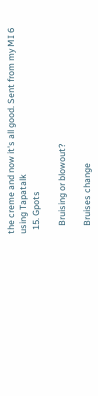the creme and now it's all good. Sent from my MI 6 using Tapatalk
  15. Gpots

    Bruising or blowout?

    Bruises change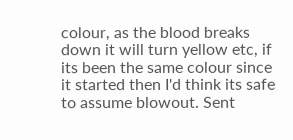colour, as the blood breaks down it will turn yellow etc, if its been the same colour since it started then I'd think its safe to assume blowout. Sent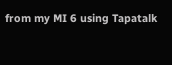from my MI 6 using Tapatalk